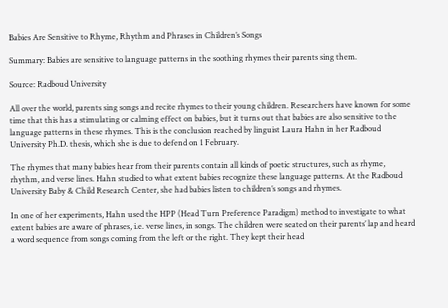Babies Are Sensitive to Rhyme, Rhythm and Phrases in Children’s Songs

Summary: Babies are sensitive to language patterns in the soothing rhymes their parents sing them.

Source: Radboud University

All over the world, parents sing songs and recite rhymes to their young children. Researchers have known for some time that this has a stimulating or calming effect on babies, but it turns out that babies are also sensitive to the language patterns in these rhymes. This is the conclusion reached by linguist Laura Hahn in her Radboud University Ph.D. thesis, which she is due to defend on 1 February.

The rhymes that many babies hear from their parents contain all kinds of poetic structures, such as rhyme, rhythm, and verse lines. Hahn studied to what extent babies recognize these language patterns. At the Radboud University Baby & Child Research Center, she had babies listen to children’s songs and rhymes.

In one of her experiments, Hahn used the HPP (Head Turn Preference Paradigm) method to investigate to what extent babies are aware of phrases, i.e. verse lines, in songs. The children were seated on their parents’ lap and heard a word sequence from songs coming from the left or the right. They kept their head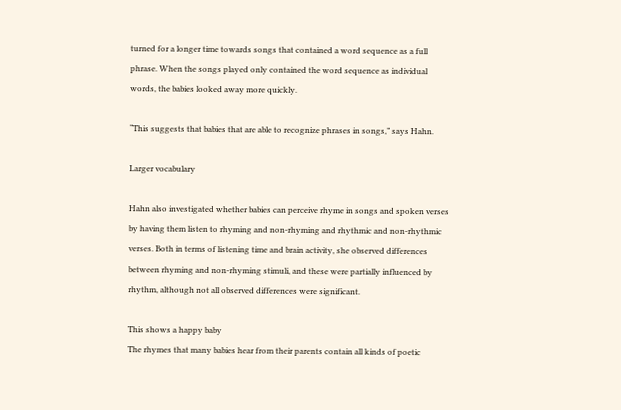turned for a longer time towards songs that contained a word sequence as a full phrase. When the songs played only contained the word sequence as individual words, the babies looked away more quickly.

“This suggests that babies that are able to recognize phrases in songs,” says Hahn.

Larger vocabulary

Hahn also investigated whether babies can perceive rhyme in songs and spoken verses by having them listen to rhyming and non-rhyming and rhythmic and non-rhythmic verses. Both in terms of listening time and brain activity, she observed differences between rhyming and non-rhyming stimuli, and these were partially influenced by rhythm, although not all observed differences were significant.

This shows a happy baby
The rhymes that many babies hear from their parents contain all kinds of poetic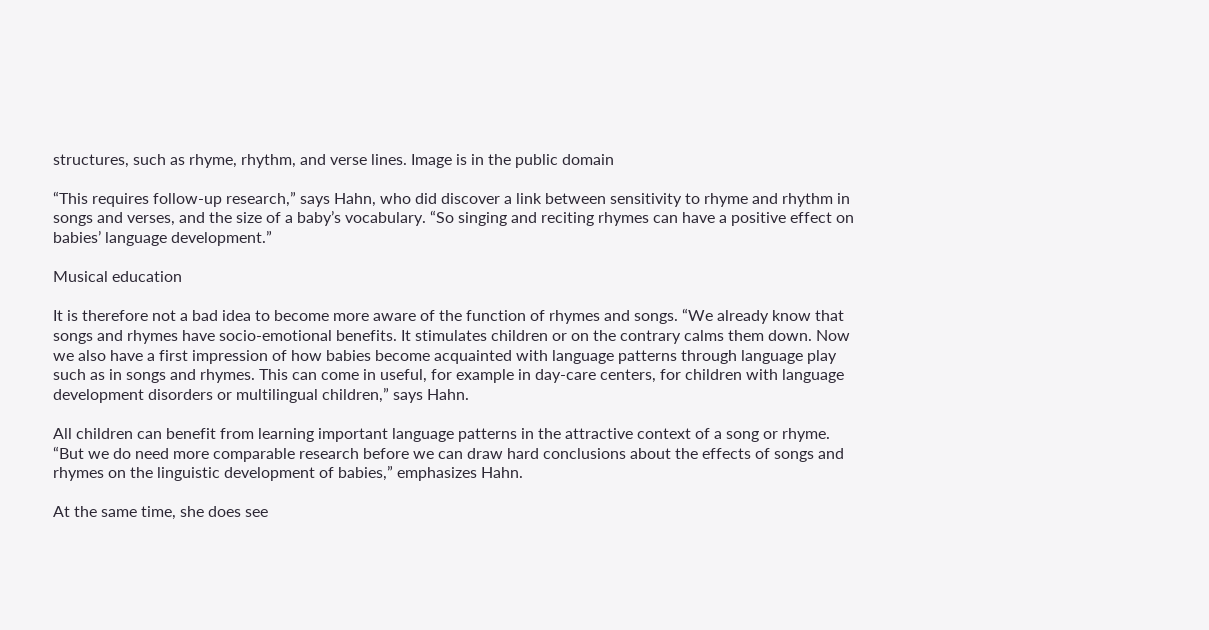structures, such as rhyme, rhythm, and verse lines. Image is in the public domain

“This requires follow-up research,” says Hahn, who did discover a link between sensitivity to rhyme and rhythm in songs and verses, and the size of a baby’s vocabulary. “So singing and reciting rhymes can have a positive effect on babies’ language development.”

Musical education

It is therefore not a bad idea to become more aware of the function of rhymes and songs. “We already know that songs and rhymes have socio-emotional benefits. It stimulates children or on the contrary calms them down. Now we also have a first impression of how babies become acquainted with language patterns through language play such as in songs and rhymes. This can come in useful, for example in day-care centers, for children with language development disorders or multilingual children,” says Hahn.

All children can benefit from learning important language patterns in the attractive context of a song or rhyme. “But we do need more comparable research before we can draw hard conclusions about the effects of songs and rhymes on the linguistic development of babies,” emphasizes Hahn.

At the same time, she does see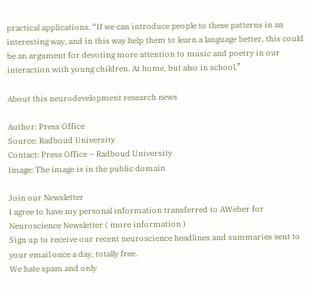practical applications. “If we can introduce people to these patterns in an interesting way, and in this way help them to learn a language better, this could be an argument for devoting more attention to music and poetry in our interaction with young children. At home, but also in school.”

About this neurodevelopment research news

Author: Press Office
Source: Radboud University
Contact: Press Office – Radboud University
Image: The image is in the public domain

Join our Newsletter
I agree to have my personal information transferred to AWeber for Neuroscience Newsletter ( more information )
Sign up to receive our recent neuroscience headlines and summaries sent to your email once a day, totally free.
We hate spam and only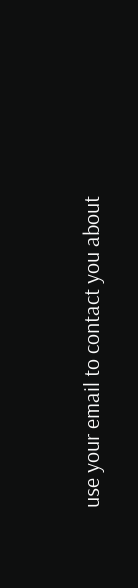use your email to contact you about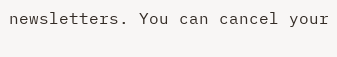newsletters. You can cancel your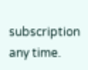subscription any time.